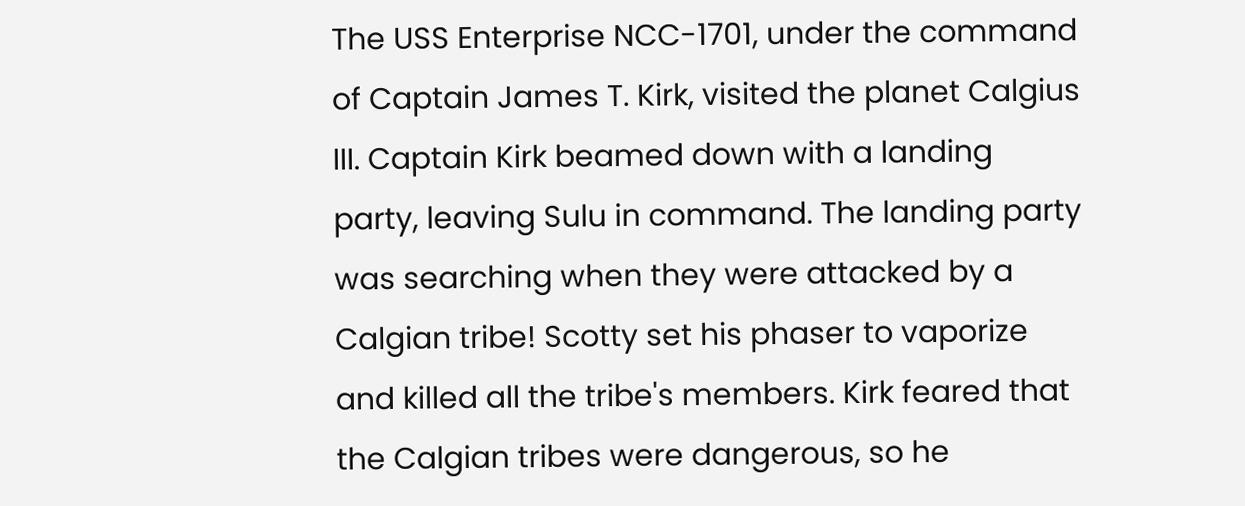The USS Enterprise NCC-1701, under the command of Captain James T. Kirk, visited the planet Calgius III. Captain Kirk beamed down with a landing party, leaving Sulu in command. The landing party was searching when they were attacked by a Calgian tribe! Scotty set his phaser to vaporize and killed all the tribe's members. Kirk feared that the Calgian tribes were dangerous, so he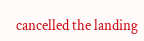cancelled the landing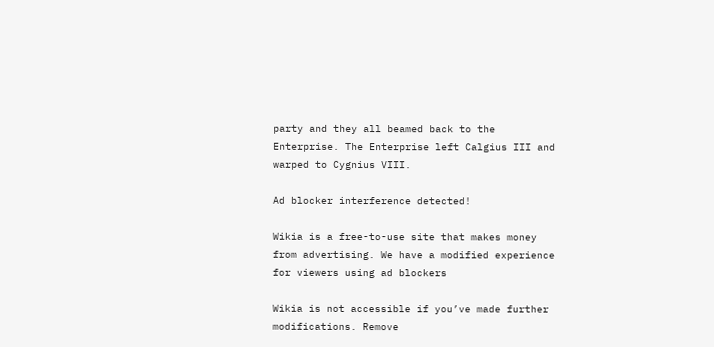party and they all beamed back to the Enterprise. The Enterprise left Calgius III and warped to Cygnius VIII.

Ad blocker interference detected!

Wikia is a free-to-use site that makes money from advertising. We have a modified experience for viewers using ad blockers

Wikia is not accessible if you’ve made further modifications. Remove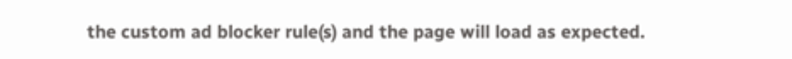the custom ad blocker rule(s) and the page will load as expected.